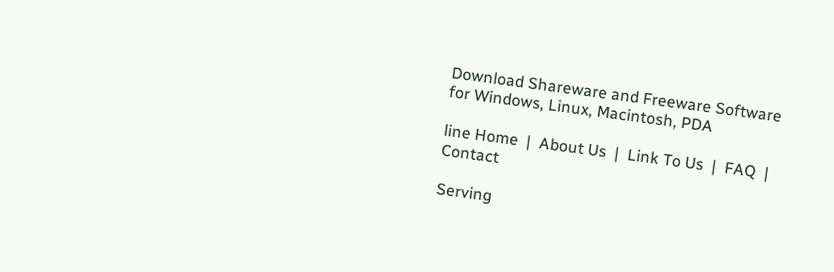Download Shareware and Freeware Software for Windows, Linux, Macintosh, PDA

line Home  |  About Us  |  Link To Us  |  FAQ  |  Contact

Serving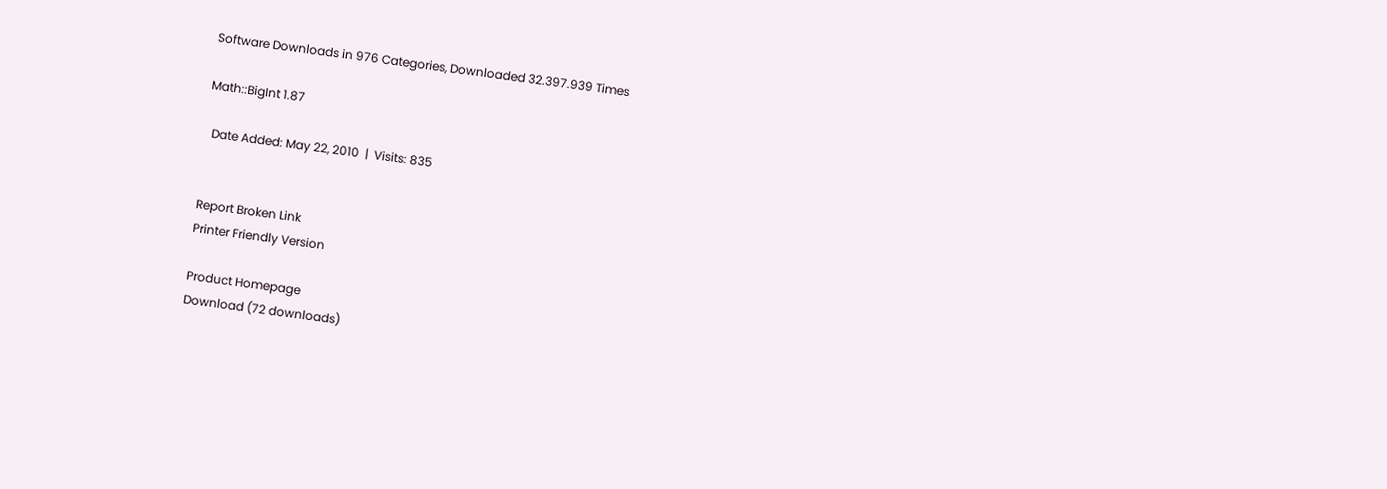Software Downloads in 976 Categories, Downloaded 32.397.939 Times

Math::BigInt 1.87

  Date Added: May 22, 2010  |  Visits: 835


Report Broken Link
Printer Friendly Version

Product Homepage
Download (72 downloads)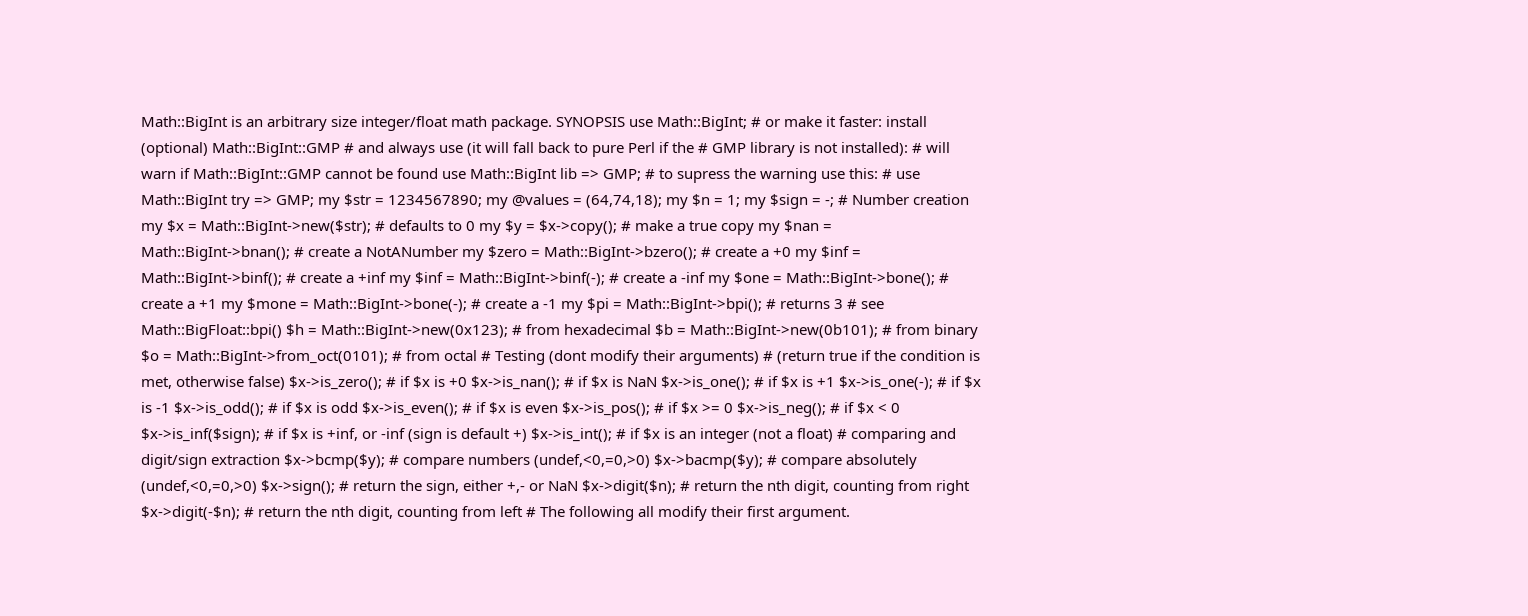Math::BigInt is an arbitrary size integer/float math package. SYNOPSIS use Math::BigInt; # or make it faster: install (optional) Math::BigInt::GMP # and always use (it will fall back to pure Perl if the # GMP library is not installed): # will warn if Math::BigInt::GMP cannot be found use Math::BigInt lib => GMP; # to supress the warning use this: # use Math::BigInt try => GMP; my $str = 1234567890; my @values = (64,74,18); my $n = 1; my $sign = -; # Number creation my $x = Math::BigInt->new($str); # defaults to 0 my $y = $x->copy(); # make a true copy my $nan = Math::BigInt->bnan(); # create a NotANumber my $zero = Math::BigInt->bzero(); # create a +0 my $inf = Math::BigInt->binf(); # create a +inf my $inf = Math::BigInt->binf(-); # create a -inf my $one = Math::BigInt->bone(); # create a +1 my $mone = Math::BigInt->bone(-); # create a -1 my $pi = Math::BigInt->bpi(); # returns 3 # see Math::BigFloat::bpi() $h = Math::BigInt->new(0x123); # from hexadecimal $b = Math::BigInt->new(0b101); # from binary $o = Math::BigInt->from_oct(0101); # from octal # Testing (dont modify their arguments) # (return true if the condition is met, otherwise false) $x->is_zero(); # if $x is +0 $x->is_nan(); # if $x is NaN $x->is_one(); # if $x is +1 $x->is_one(-); # if $x is -1 $x->is_odd(); # if $x is odd $x->is_even(); # if $x is even $x->is_pos(); # if $x >= 0 $x->is_neg(); # if $x < 0 $x->is_inf($sign); # if $x is +inf, or -inf (sign is default +) $x->is_int(); # if $x is an integer (not a float) # comparing and digit/sign extraction $x->bcmp($y); # compare numbers (undef,<0,=0,>0) $x->bacmp($y); # compare absolutely (undef,<0,=0,>0) $x->sign(); # return the sign, either +,- or NaN $x->digit($n); # return the nth digit, counting from right $x->digit(-$n); # return the nth digit, counting from left # The following all modify their first argument.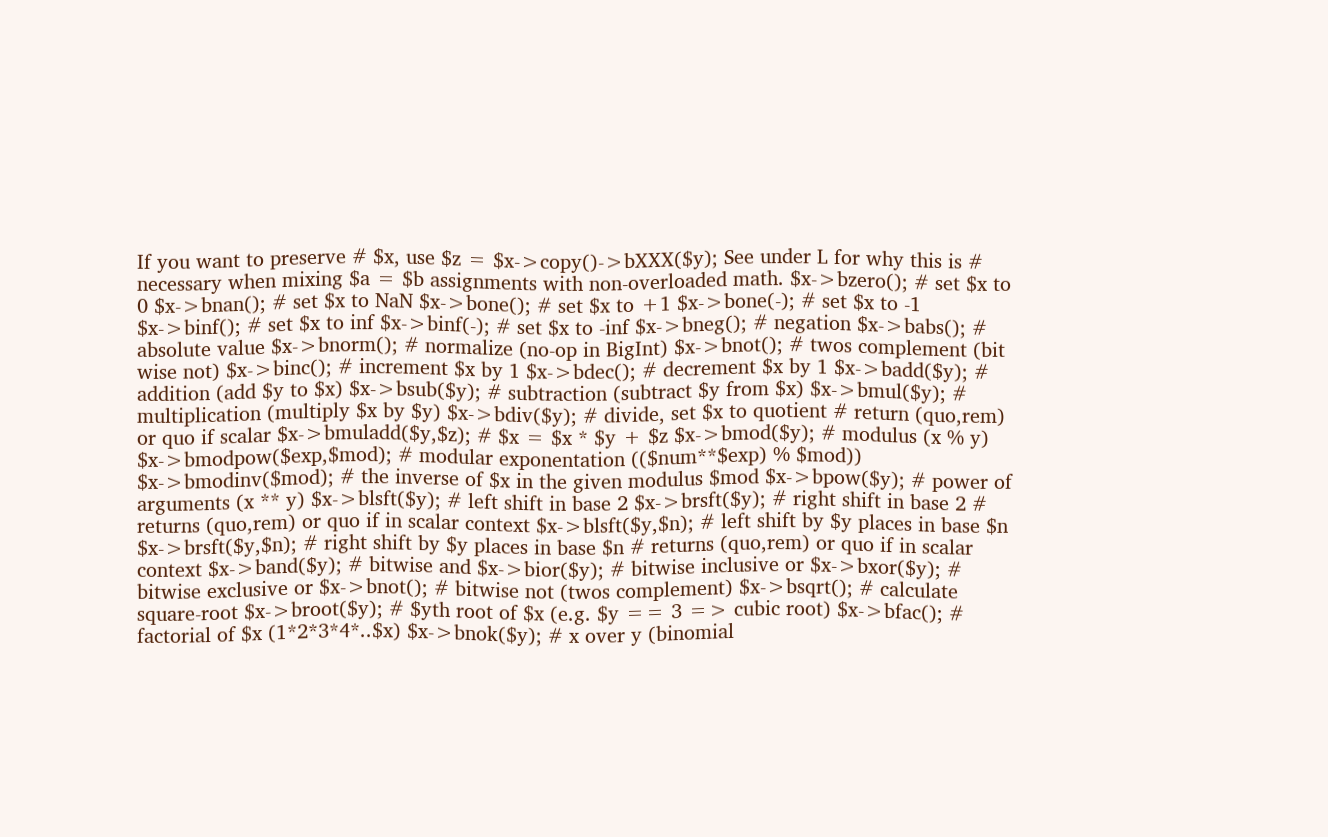If you want to preserve # $x, use $z = $x->copy()->bXXX($y); See under L for why this is # necessary when mixing $a = $b assignments with non-overloaded math. $x->bzero(); # set $x to 0 $x->bnan(); # set $x to NaN $x->bone(); # set $x to +1 $x->bone(-); # set $x to -1 $x->binf(); # set $x to inf $x->binf(-); # set $x to -inf $x->bneg(); # negation $x->babs(); # absolute value $x->bnorm(); # normalize (no-op in BigInt) $x->bnot(); # twos complement (bit wise not) $x->binc(); # increment $x by 1 $x->bdec(); # decrement $x by 1 $x->badd($y); # addition (add $y to $x) $x->bsub($y); # subtraction (subtract $y from $x) $x->bmul($y); # multiplication (multiply $x by $y) $x->bdiv($y); # divide, set $x to quotient # return (quo,rem) or quo if scalar $x->bmuladd($y,$z); # $x = $x * $y + $z $x->bmod($y); # modulus (x % y) $x->bmodpow($exp,$mod); # modular exponentation (($num**$exp) % $mod)) $x->bmodinv($mod); # the inverse of $x in the given modulus $mod $x->bpow($y); # power of arguments (x ** y) $x->blsft($y); # left shift in base 2 $x->brsft($y); # right shift in base 2 # returns (quo,rem) or quo if in scalar context $x->blsft($y,$n); # left shift by $y places in base $n $x->brsft($y,$n); # right shift by $y places in base $n # returns (quo,rem) or quo if in scalar context $x->band($y); # bitwise and $x->bior($y); # bitwise inclusive or $x->bxor($y); # bitwise exclusive or $x->bnot(); # bitwise not (twos complement) $x->bsqrt(); # calculate square-root $x->broot($y); # $yth root of $x (e.g. $y == 3 => cubic root) $x->bfac(); # factorial of $x (1*2*3*4*..$x) $x->bnok($y); # x over y (binomial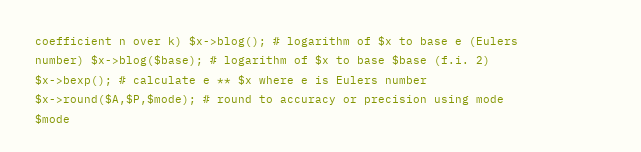coefficient n over k) $x->blog(); # logarithm of $x to base e (Eulers number) $x->blog($base); # logarithm of $x to base $base (f.i. 2) $x->bexp(); # calculate e ** $x where e is Eulers number $x->round($A,$P,$mode); # round to accuracy or precision using mode $mode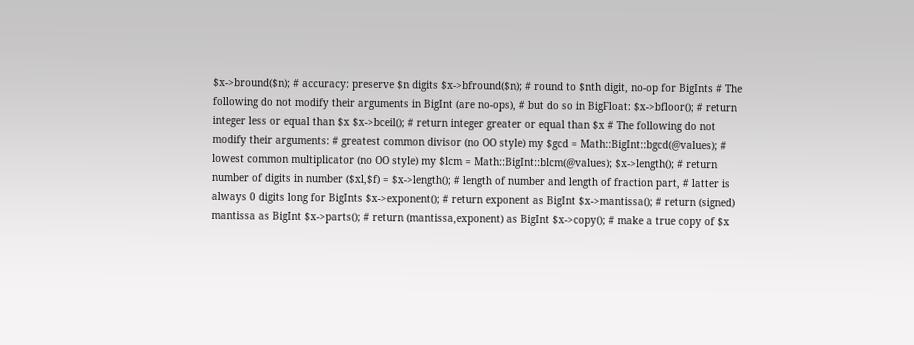$x->bround($n); # accuracy: preserve $n digits $x->bfround($n); # round to $nth digit, no-op for BigInts # The following do not modify their arguments in BigInt (are no-ops), # but do so in BigFloat: $x->bfloor(); # return integer less or equal than $x $x->bceil(); # return integer greater or equal than $x # The following do not modify their arguments: # greatest common divisor (no OO style) my $gcd = Math::BigInt::bgcd(@values); # lowest common multiplicator (no OO style) my $lcm = Math::BigInt::blcm(@values); $x->length(); # return number of digits in number ($xl,$f) = $x->length(); # length of number and length of fraction part, # latter is always 0 digits long for BigInts $x->exponent(); # return exponent as BigInt $x->mantissa(); # return (signed) mantissa as BigInt $x->parts(); # return (mantissa,exponent) as BigInt $x->copy(); # make a true copy of $x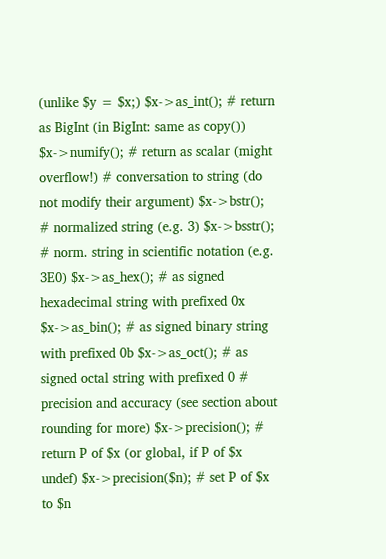(unlike $y = $x;) $x->as_int(); # return as BigInt (in BigInt: same as copy()) $x->numify(); # return as scalar (might overflow!) # conversation to string (do not modify their argument) $x->bstr(); # normalized string (e.g. 3) $x->bsstr(); # norm. string in scientific notation (e.g. 3E0) $x->as_hex(); # as signed hexadecimal string with prefixed 0x $x->as_bin(); # as signed binary string with prefixed 0b $x->as_oct(); # as signed octal string with prefixed 0 # precision and accuracy (see section about rounding for more) $x->precision(); # return P of $x (or global, if P of $x undef) $x->precision($n); # set P of $x to $n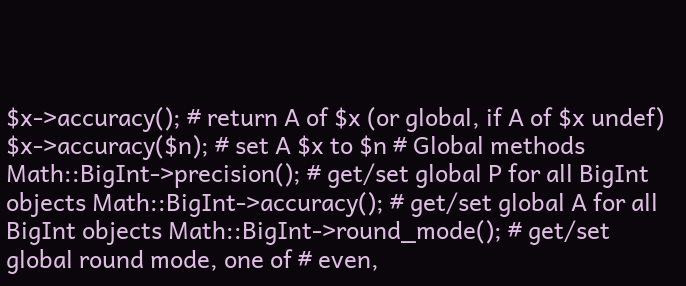$x->accuracy(); # return A of $x (or global, if A of $x undef) $x->accuracy($n); # set A $x to $n # Global methods Math::BigInt->precision(); # get/set global P for all BigInt objects Math::BigInt->accuracy(); # get/set global A for all BigInt objects Math::BigInt->round_mode(); # get/set global round mode, one of # even,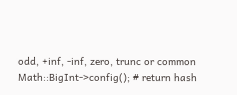odd, +inf, -inf, zero, trunc or common Math::BigInt->config(); # return hash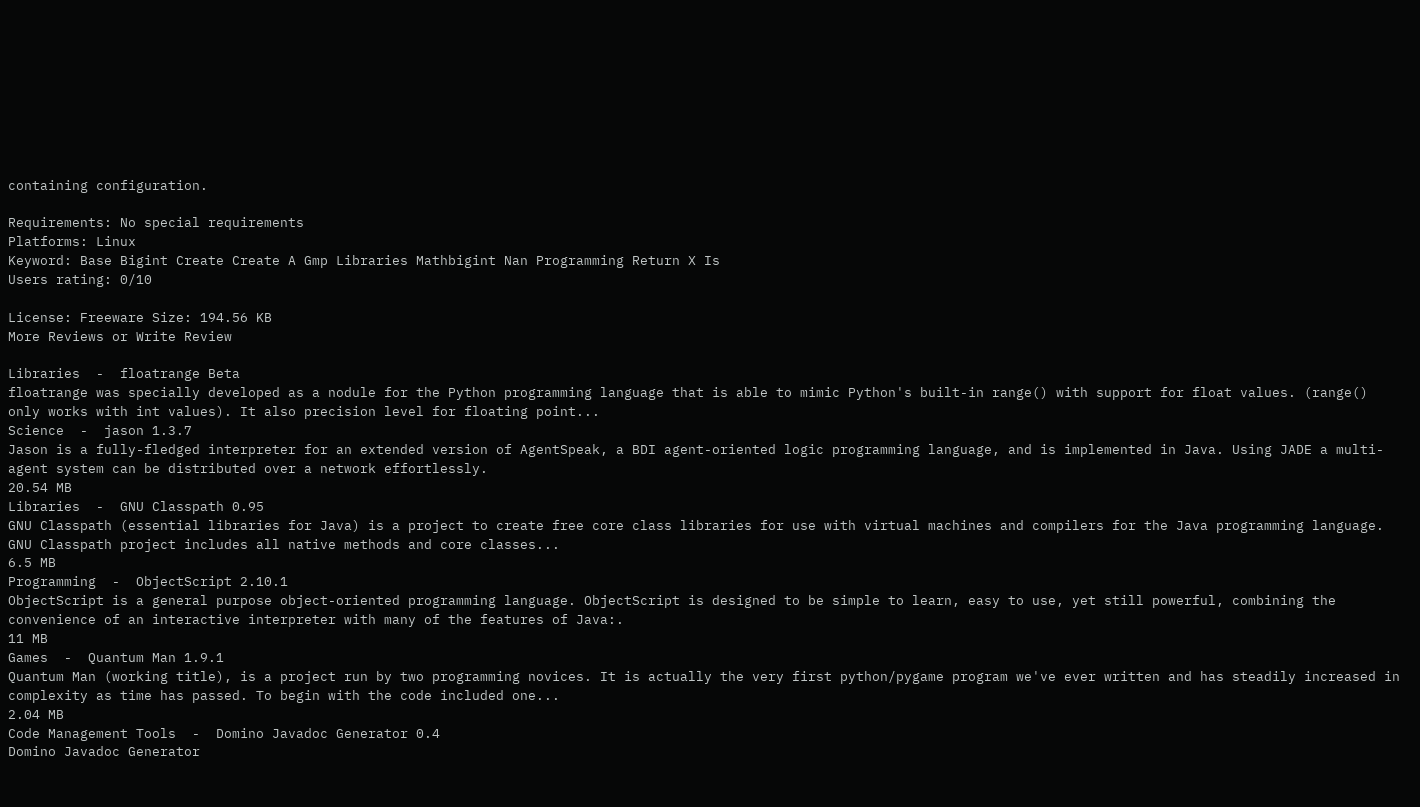containing configuration.

Requirements: No special requirements
Platforms: Linux
Keyword: Base Bigint Create Create A Gmp Libraries Mathbigint Nan Programming Return X Is
Users rating: 0/10

License: Freeware Size: 194.56 KB
More Reviews or Write Review

Libraries  -  floatrange Beta
floatrange was specially developed as a nodule for the Python programming language that is able to mimic Python's built-in range() with support for float values. (range() only works with int values). It also precision level for floating point...
Science  -  jason 1.3.7
Jason is a fully-fledged interpreter for an extended version of AgentSpeak, a BDI agent-oriented logic programming language, and is implemented in Java. Using JADE a multi-agent system can be distributed over a network effortlessly.
20.54 MB
Libraries  -  GNU Classpath 0.95
GNU Classpath (essential libraries for Java) is a project to create free core class libraries for use with virtual machines and compilers for the Java programming language. GNU Classpath project includes all native methods and core classes...
6.5 MB
Programming  -  ObjectScript 2.10.1
ObjectScript is a general purpose object-oriented programming language. ObjectScript is designed to be simple to learn, easy to use, yet still powerful, combining the convenience of an interactive interpreter with many of the features of Java:.
11 MB
Games  -  Quantum Man 1.9.1
Quantum Man (working title), is a project run by two programming novices. It is actually the very first python/pygame program we've ever written and has steadily increased in complexity as time has passed. To begin with the code included one...
2.04 MB
Code Management Tools  -  Domino Javadoc Generator 0.4
Domino Javadoc Generator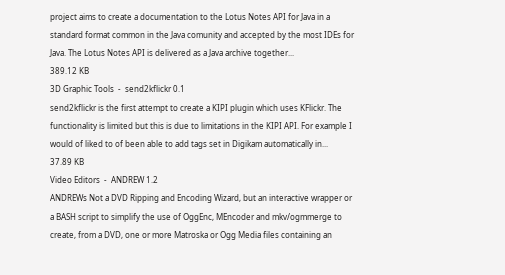project aims to create a documentation to the Lotus Notes API for Java in a standard format common in the Java comunity and accepted by the most IDEs for Java. The Lotus Notes API is delivered as a Java archive together...
389.12 KB
3D Graphic Tools  -  send2kflickr 0.1
send2kflickr is the first attempt to create a KIPI plugin which uses KFlickr. The functionality is limited but this is due to limitations in the KIPI API. For example I would of liked to of been able to add tags set in Digikam automatically in...
37.89 KB
Video Editors  -  ANDREW 1.2
ANDREWs Not a DVD Ripping and Encoding Wizard, but an interactive wrapper or a BASH script to simplify the use of OggEnc, MEncoder and mkv/ogmmerge to create, from a DVD, one or more Matroska or Ogg Media files containing an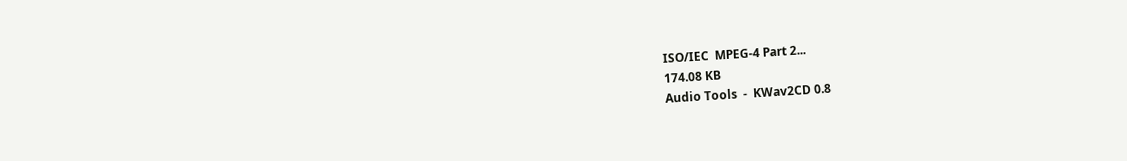ISO/IEC  MPEG-4 Part 2...
174.08 KB
Audio Tools  -  KWav2CD 0.8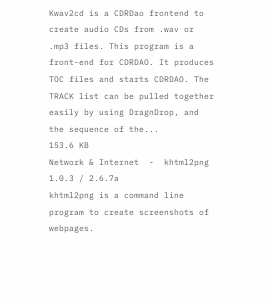Kwav2cd is a CDRDao frontend to create audio CDs from .wav or .mp3 files. This program is a front-end for CDRDAO. It produces TOC files and starts CDRDAO. The TRACK list can be pulled together easily by using DragnDrop, and the sequence of the...
153.6 KB
Network & Internet  -  khtml2png 1.0.3 / 2.6.7a
khtml2png is a command line program to create screenshots of webpages.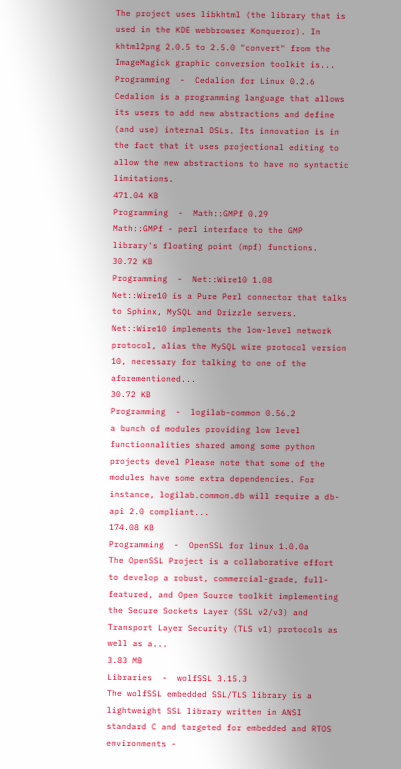The project uses libkhtml (the library that is used in the KDE webbrowser Konqueror). In khtml2png 2.0.5 to 2.5.0 "convert" from the ImageMagick graphic conversion toolkit is...
Programming  -  Cedalion for Linux 0.2.6
Cedalion is a programming language that allows its users to add new abstractions and define (and use) internal DSLs. Its innovation is in the fact that it uses projectional editing to allow the new abstractions to have no syntactic limitations.
471.04 KB
Programming  -  Math::GMPf 0.29
Math::GMPf - perl interface to the GMP library's floating point (mpf) functions.
30.72 KB
Programming  -  Net::Wire10 1.08
Net::Wire10 is a Pure Perl connector that talks to Sphinx, MySQL and Drizzle servers. Net::Wire10 implements the low-level network protocol, alias the MySQL wire protocol version 10, necessary for talking to one of the aforementioned...
30.72 KB
Programming  -  logilab-common 0.56.2
a bunch of modules providing low level functionnalities shared among some python projects devel Please note that some of the modules have some extra dependencies. For instance, logilab.common.db will require a db-api 2.0 compliant...
174.08 KB
Programming  -  OpenSSL for linux 1.0.0a
The OpenSSL Project is a collaborative effort to develop a robust, commercial-grade, full-featured, and Open Source toolkit implementing the Secure Sockets Layer (SSL v2/v3) and Transport Layer Security (TLS v1) protocols as well as a...
3.83 MB
Libraries  -  wolfSSL 3.15.3
The wolfSSL embedded SSL/TLS library is a lightweight SSL library written in ANSI standard C and targeted for embedded and RTOS environments -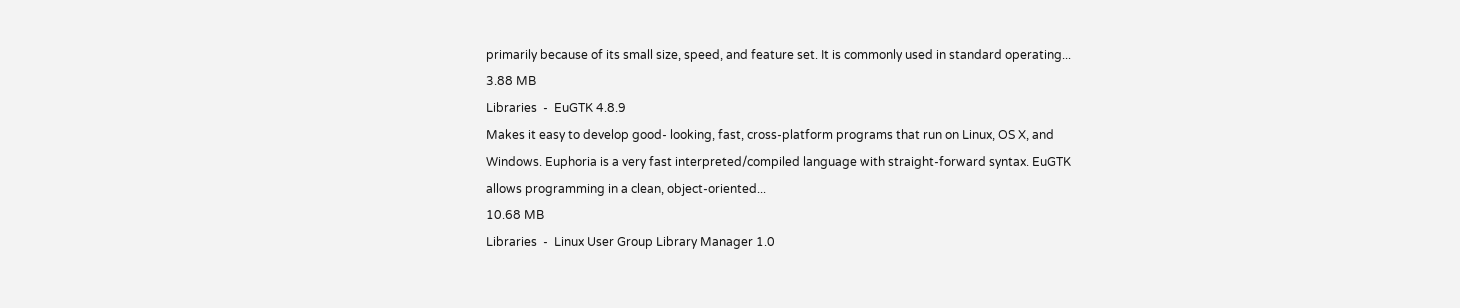primarily because of its small size, speed, and feature set. It is commonly used in standard operating...
3.88 MB
Libraries  -  EuGTK 4.8.9
Makes it easy to develop good- looking, fast, cross-platform programs that run on Linux, OS X, and Windows. Euphoria is a very fast interpreted/compiled language with straight-forward syntax. EuGTK allows programming in a clean, object-oriented...
10.68 MB
Libraries  -  Linux User Group Library Manager 1.0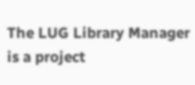The LUG Library Manager is a project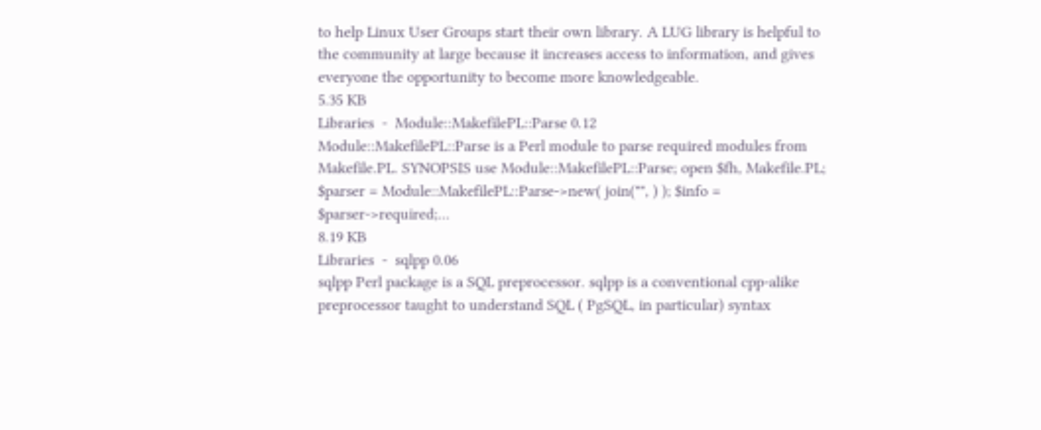to help Linux User Groups start their own library. A LUG library is helpful to the community at large because it increases access to information, and gives everyone the opportunity to become more knowledgeable.
5.35 KB
Libraries  -  Module::MakefilePL::Parse 0.12
Module::MakefilePL::Parse is a Perl module to parse required modules from Makefile.PL. SYNOPSIS use Module::MakefilePL::Parse; open $fh, Makefile.PL; $parser = Module::MakefilePL::Parse->new( join("", ) ); $info = $parser->required;...
8.19 KB
Libraries  -  sqlpp 0.06
sqlpp Perl package is a SQL preprocessor. sqlpp is a conventional cpp-alike preprocessor taught to understand SQL ( PgSQL, in particular) syntax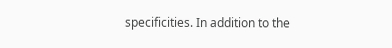specificities. In addition to the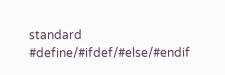standard #define/#ifdef/#else/#endif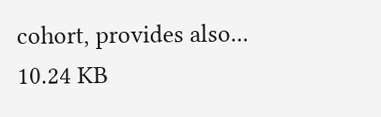cohort, provides also...
10.24 KB